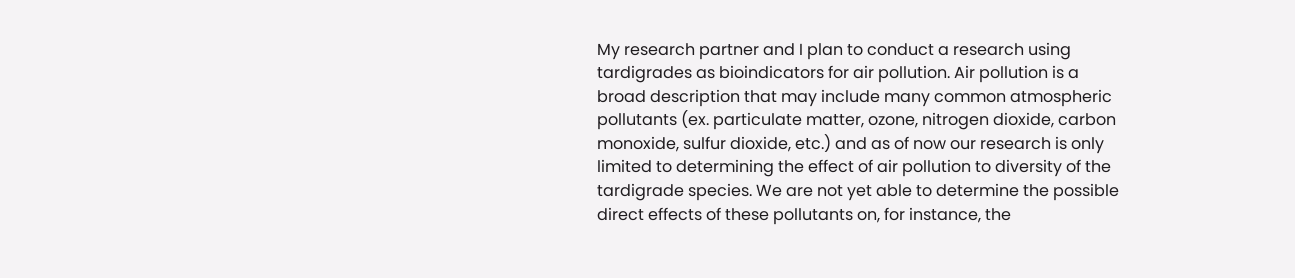My research partner and I plan to conduct a research using tardigrades as bioindicators for air pollution. Air pollution is a broad description that may include many common atmospheric pollutants (ex. particulate matter, ozone, nitrogen dioxide, carbon monoxide, sulfur dioxide, etc.) and as of now our research is only limited to determining the effect of air pollution to diversity of the tardigrade species. We are not yet able to determine the possible direct effects of these pollutants on, for instance, the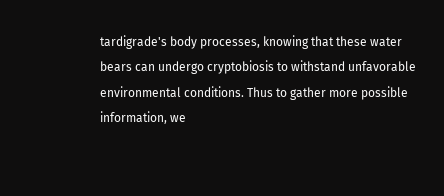tardigrade's body processes, knowing that these water bears can undergo cryptobiosis to withstand unfavorable environmental conditions. Thus to gather more possible information, we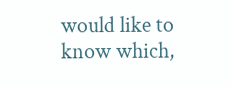would like to know which,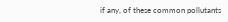if any, of these common pollutants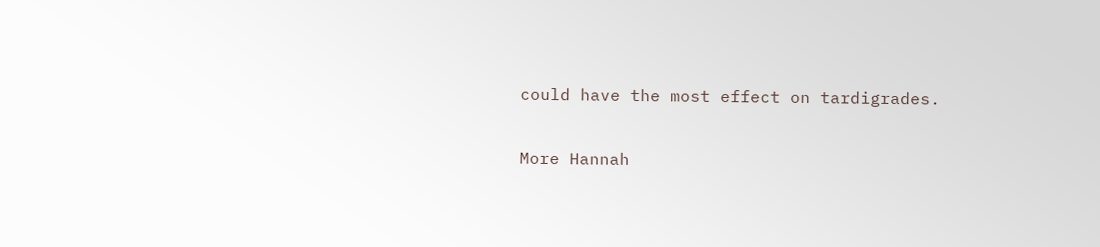could have the most effect on tardigrades.

More Hannah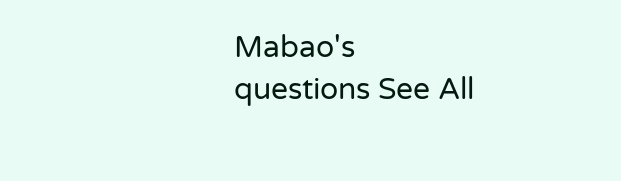Mabao's questions See All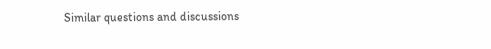Similar questions and discussions